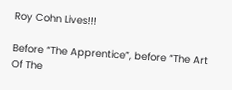Roy Cohn Lives!!!

Before “The Apprentice”, before “The Art Of The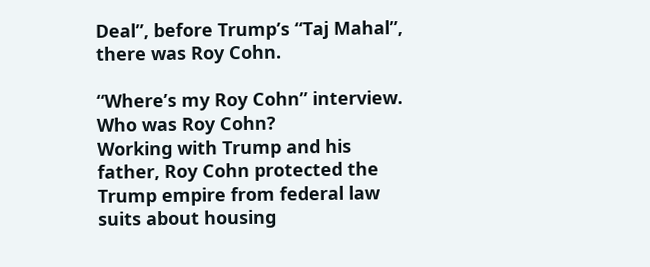Deal”, before Trump’s “Taj Mahal”, there was Roy Cohn.

“Where’s my Roy Cohn” interview.
Who was Roy Cohn?
Working with Trump and his father, Roy Cohn protected the Trump empire from federal law suits about housing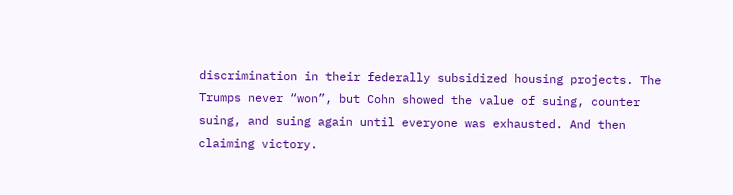discrimination in their federally subsidized housing projects. The Trumps never “won”, but Cohn showed the value of suing, counter suing, and suing again until everyone was exhausted. And then claiming victory.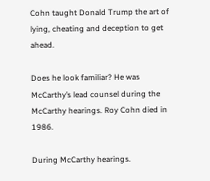Cohn taught Donald Trump the art of lying, cheating and deception to get ahead.

Does he look familiar? He was McCarthy’s lead counsel during the McCarthy hearings. Roy Cohn died in 1986.

During McCarthy hearings.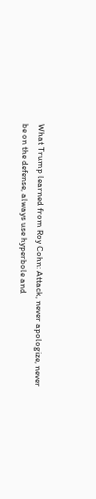What Trump learned from Roy Cohn: Attack, never apologize, never be on the defense, always use hyperbole and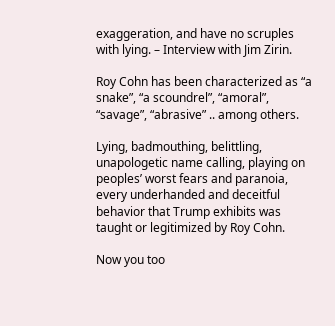exaggeration, and have no scruples with lying. – Interview with Jim Zirin.

Roy Cohn has been characterized as “a snake”, “a scoundrel”, “amoral”, “savage”, “abrasive” .. among others.

Lying, badmouthing, belittling, unapologetic name calling, playing on peoples’ worst fears and paranoia, every underhanded and deceitful behavior that Trump exhibits was taught or legitimized by Roy Cohn.

Now you too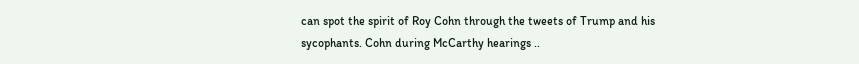can spot the spirit of Roy Cohn through the tweets of Trump and his sycophants. Cohn during McCarthy hearings ..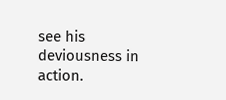see his deviousness in action.